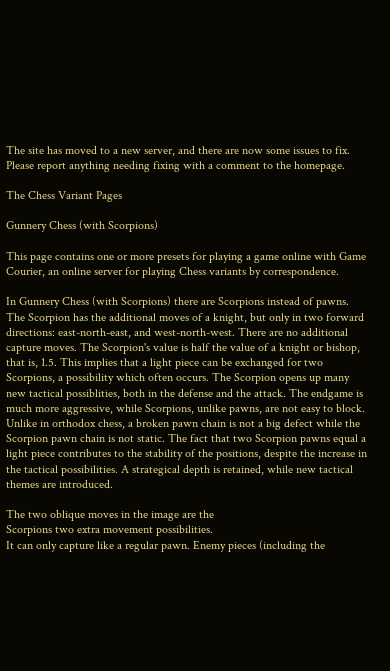The site has moved to a new server, and there are now some issues to fix. Please report anything needing fixing with a comment to the homepage.

The Chess Variant Pages

Gunnery Chess (with Scorpions)

This page contains one or more presets for playing a game online with Game Courier, an online server for playing Chess variants by correspondence.

In Gunnery Chess (with Scorpions) there are Scorpions instead of pawns. The Scorpion has the additional moves of a knight, but only in two forward directions: east-north-east, and west-north-west. There are no additional capture moves. The Scorpion's value is half the value of a knight or bishop, that is, 1.5. This implies that a light piece can be exchanged for two Scorpions, a possibility which often occurs. The Scorpion opens up many new tactical possiblities, both in the defense and the attack. The endgame is much more aggressive, while Scorpions, unlike pawns, are not easy to block. Unlike in orthodox chess, a broken pawn chain is not a big defect while the Scorpion pawn chain is not static. The fact that two Scorpion pawns equal a light piece contributes to the stability of the positions, despite the increase in the tactical possibilities. A strategical depth is retained, while new tactical themes are introduced.

The two oblique moves in the image are the
Scorpions two extra movement possibilities.
It can only capture like a regular pawn. Enemy pieces (including the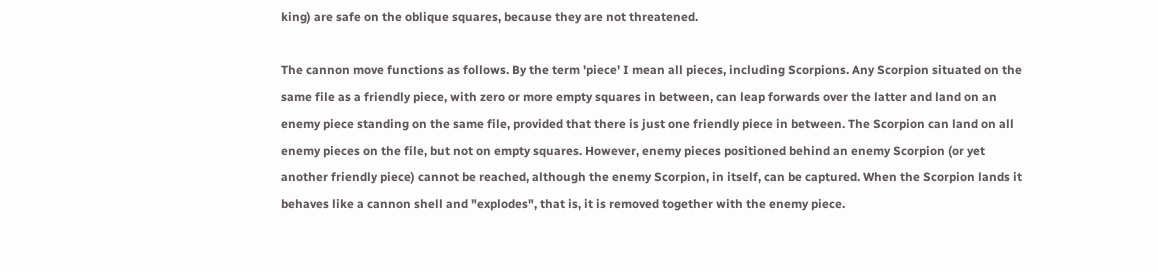king) are safe on the oblique squares, because they are not threatened.

The cannon move functions as follows. By the term 'piece' I mean all pieces, including Scorpions. Any Scorpion situated on the same file as a friendly piece, with zero or more empty squares in between, can leap forwards over the latter and land on an enemy piece standing on the same file, provided that there is just one friendly piece in between. The Scorpion can land on all enemy pieces on the file, but not on empty squares. However, enemy pieces positioned behind an enemy Scorpion (or yet another friendly piece) cannot be reached, although the enemy Scorpion, in itself, can be captured. When the Scorpion lands it behaves like a cannon shell and "explodes", that is, it is removed together with the enemy piece.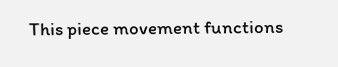This piece movement functions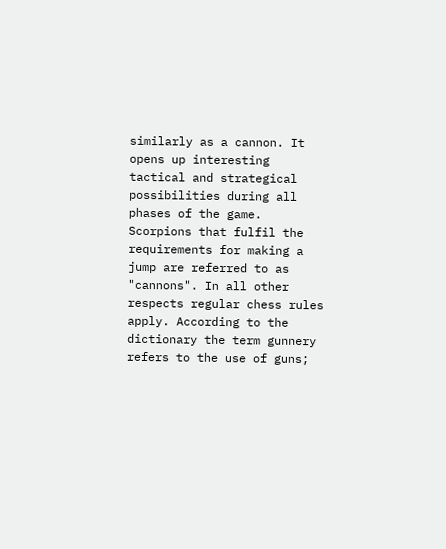similarly as a cannon. It opens up interesting tactical and strategical possibilities during all phases of the game. Scorpions that fulfil the requirements for making a jump are referred to as "cannons". In all other respects regular chess rules apply. According to the dictionary the term gunnery refers to the use of guns;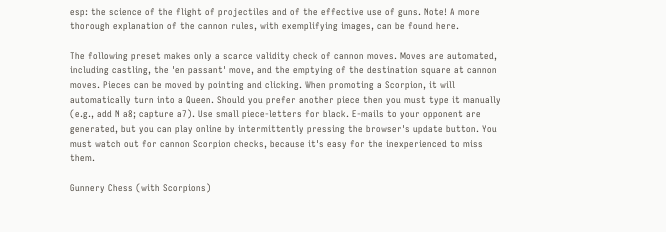esp: the science of the flight of projectiles and of the effective use of guns. Note! A more thorough explanation of the cannon rules, with exemplifying images, can be found here.

The following preset makes only a scarce validity check of cannon moves. Moves are automated, including castling, the 'en passant' move, and the emptying of the destination square at cannon moves. Pieces can be moved by pointing and clicking. When promoting a Scorpion, it will automatically turn into a Queen. Should you prefer another piece then you must type it manually (e.g., add N a8; capture a7). Use small piece-letters for black. E-mails to your opponent are generated, but you can play online by intermittently pressing the browser's update button. You must watch out for cannon Scorpion checks, because it's easy for the inexperienced to miss them.

Gunnery Chess (with Scorpions)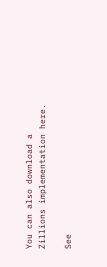You can also download a Zillions implementation here.

See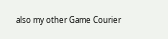also my other Game Courier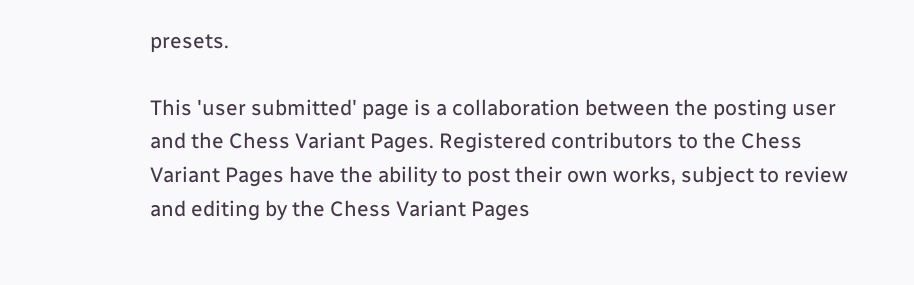presets.

This 'user submitted' page is a collaboration between the posting user and the Chess Variant Pages. Registered contributors to the Chess Variant Pages have the ability to post their own works, subject to review and editing by the Chess Variant Pages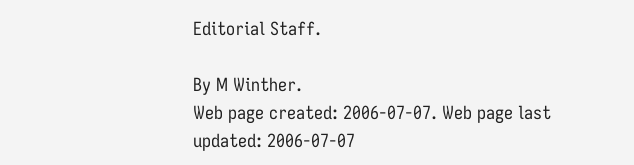Editorial Staff.

By M Winther.
Web page created: 2006-07-07. Web page last updated: 2006-07-07